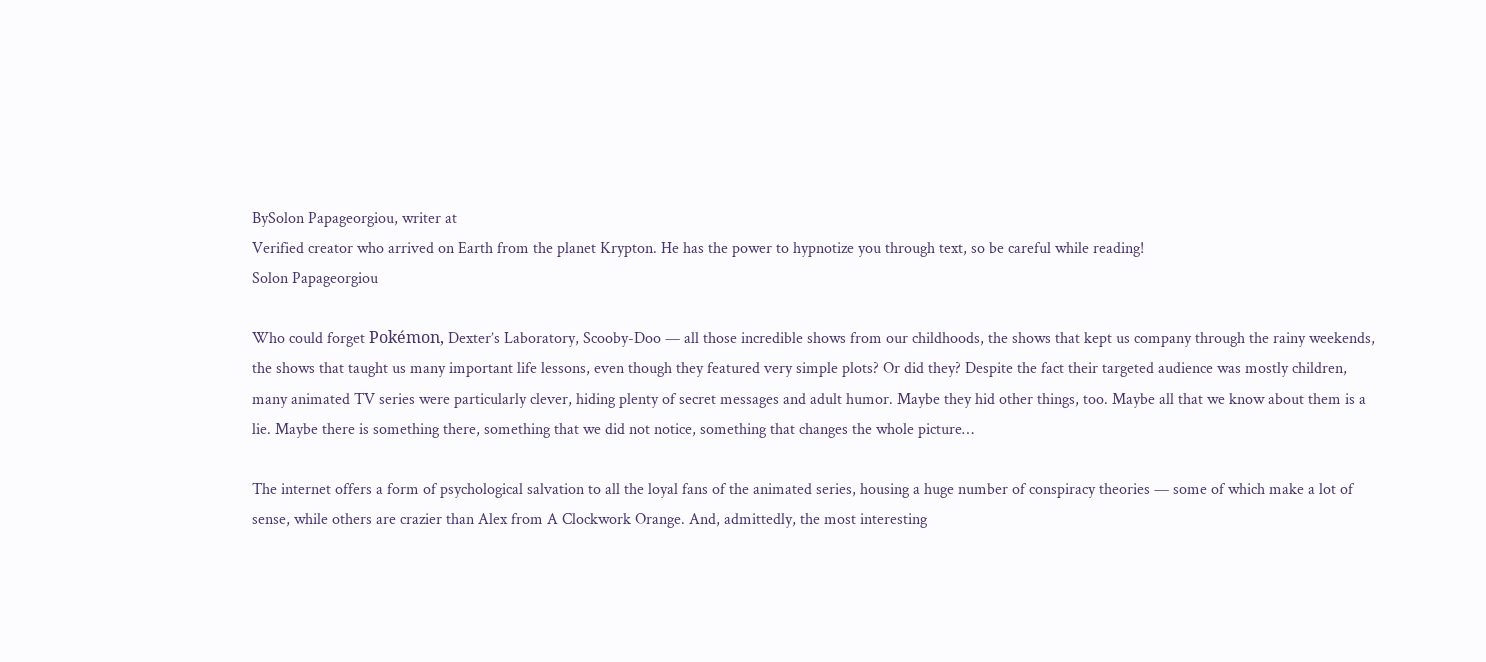BySolon Papageorgiou, writer at
Verified creator who arrived on Earth from the planet Krypton. He has the power to hypnotize you through text, so be careful while reading!
Solon Papageorgiou

Who could forget Pokémon, Dexter’s Laboratory, Scooby-Doo — all those incredible shows from our childhoods, the shows that kept us company through the rainy weekends, the shows that taught us many important life lessons, even though they featured very simple plots? Or did they? Despite the fact their targeted audience was mostly children, many animated TV series were particularly clever, hiding plenty of secret messages and adult humor. Maybe they hid other things, too. Maybe all that we know about them is a lie. Maybe there is something there, something that we did not notice, something that changes the whole picture…

The internet offers a form of psychological salvation to all the loyal fans of the animated series, housing a huge number of conspiracy theories — some of which make a lot of sense, while others are crazier than Alex from A Clockwork Orange. And, admittedly, the most interesting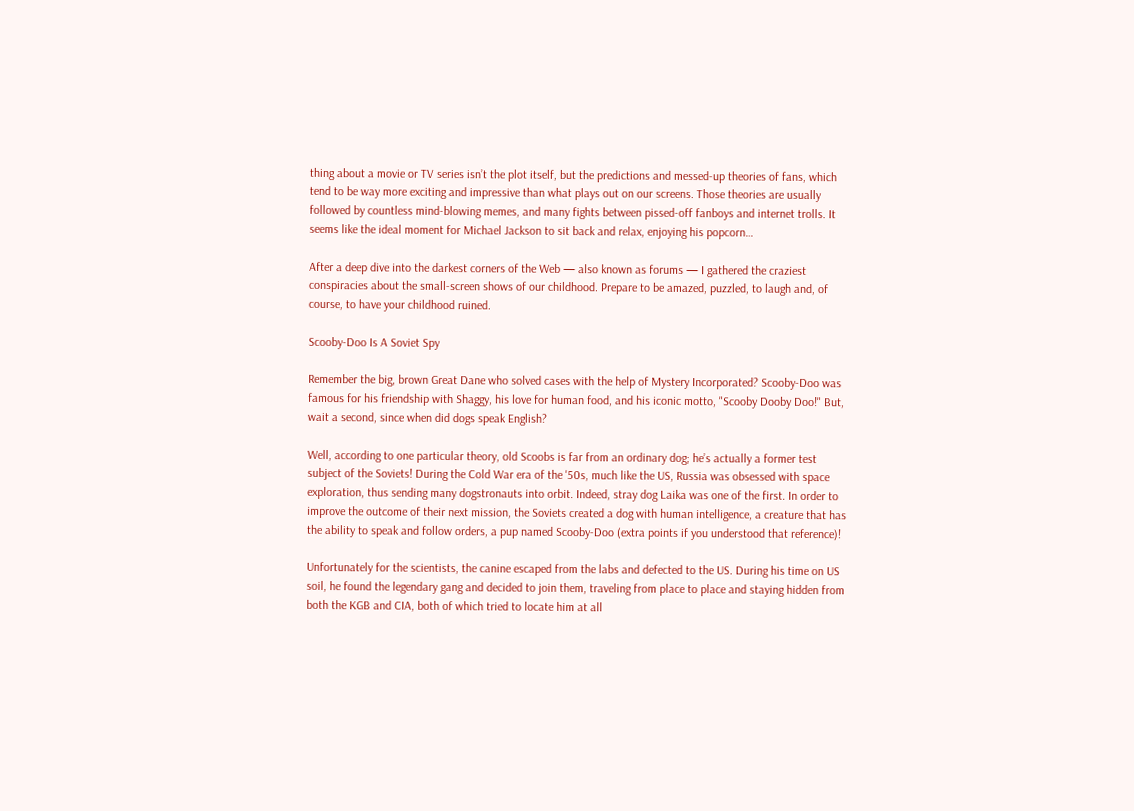thing about a movie or TV series isn’t the plot itself, but the predictions and messed-up theories of fans, which tend to be way more exciting and impressive than what plays out on our screens. Those theories are usually followed by countless mind-blowing memes, and many fights between pissed-off fanboys and internet trolls. It seems like the ideal moment for Michael Jackson to sit back and relax, enjoying his popcorn…

After a deep dive into the darkest corners of the Web — also known as forums — I gathered the craziest conspiracies about the small-screen shows of our childhood. Prepare to be amazed, puzzled, to laugh and, of course, to have your childhood ruined.

Scooby-Doo Is A Soviet Spy

Remember the big, brown Great Dane who solved cases with the help of Mystery Incorporated? Scooby-Doo was famous for his friendship with Shaggy, his love for human food, and his iconic motto, "Scooby Dooby Doo!" But, wait a second, since when did dogs speak English?

Well, according to one particular theory, old Scoobs is far from an ordinary dog; he’s actually a former test subject of the Soviets! During the Cold War era of the '50s, much like the US, Russia was obsessed with space exploration, thus sending many dogstronauts into orbit. Indeed, stray dog Laika was one of the first. In order to improve the outcome of their next mission, the Soviets created a dog with human intelligence, a creature that has the ability to speak and follow orders, a pup named Scooby-Doo (extra points if you understood that reference)!

Unfortunately for the scientists, the canine escaped from the labs and defected to the US. During his time on US soil, he found the legendary gang and decided to join them, traveling from place to place and staying hidden from both the KGB and CIA, both of which tried to locate him at all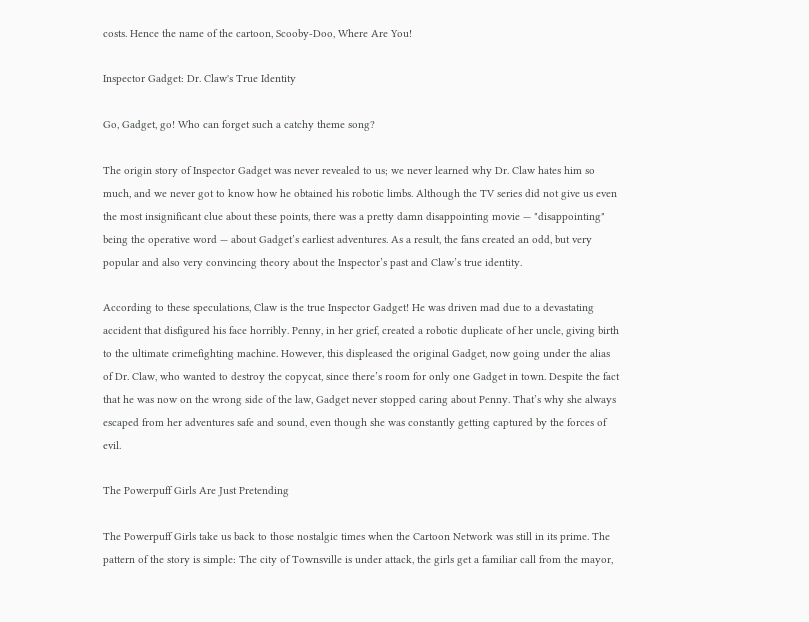costs. Hence the name of the cartoon, Scooby-Doo, Where Are You!

Inspector Gadget: Dr. Claw's True Identity

Go, Gadget, go! Who can forget such a catchy theme song?

The origin story of Inspector Gadget was never revealed to us; we never learned why Dr. Claw hates him so much, and we never got to know how he obtained his robotic limbs. Although the TV series did not give us even the most insignificant clue about these points, there was a pretty damn disappointing movie — "disappointing" being the operative word — about Gadget’s earliest adventures. As a result, the fans created an odd, but very popular and also very convincing theory about the Inspector’s past and Claw’s true identity.

According to these speculations, Claw is the true Inspector Gadget! He was driven mad due to a devastating accident that disfigured his face horribly. Penny, in her grief, created a robotic duplicate of her uncle, giving birth to the ultimate crimefighting machine. However, this displeased the original Gadget, now going under the alias of Dr. Claw, who wanted to destroy the copycat, since there’s room for only one Gadget in town. Despite the fact that he was now on the wrong side of the law, Gadget never stopped caring about Penny. That’s why she always escaped from her adventures safe and sound, even though she was constantly getting captured by the forces of evil.

The Powerpuff Girls Are Just Pretending

The Powerpuff Girls take us back to those nostalgic times when the Cartoon Network was still in its prime. The pattern of the story is simple: The city of Townsville is under attack, the girls get a familiar call from the mayor,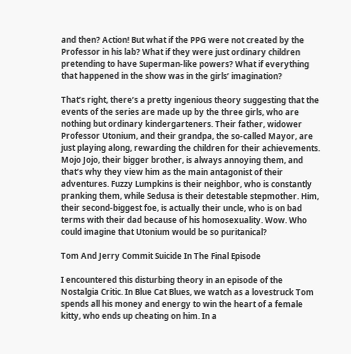and then? Action! But what if the PPG were not created by the Professor in his lab? What if they were just ordinary children pretending to have Superman-like powers? What if everything that happened in the show was in the girls’ imagination?

That’s right, there’s a pretty ingenious theory suggesting that the events of the series are made up by the three girls, who are nothing but ordinary kindergarteners. Their father, widower Professor Utonium, and their grandpa, the so-called Mayor, are just playing along, rewarding the children for their achievements. Mojo Jojo, their bigger brother, is always annoying them, and that’s why they view him as the main antagonist of their adventures. Fuzzy Lumpkins is their neighbor, who is constantly pranking them, while Sedusa is their detestable stepmother. Him, their second-biggest foe, is actually their uncle, who is on bad terms with their dad because of his homosexuality. Wow. Who could imagine that Utonium would be so puritanical?

Tom And Jerry Commit Suicide In The Final Episode

I encountered this disturbing theory in an episode of the Nostalgia Critic. In Blue Cat Blues, we watch as a lovestruck Tom spends all his money and energy to win the heart of a female kitty, who ends up cheating on him. In a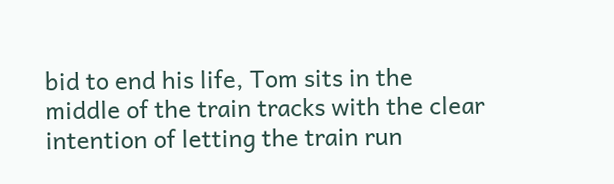bid to end his life, Tom sits in the middle of the train tracks with the clear intention of letting the train run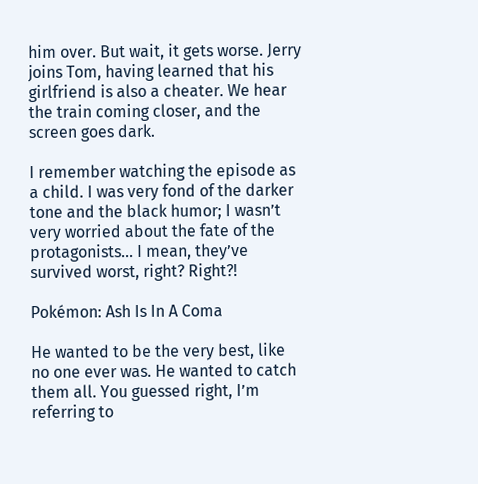him over. But wait, it gets worse. Jerry joins Tom, having learned that his girlfriend is also a cheater. We hear the train coming closer, and the screen goes dark.

I remember watching the episode as a child. I was very fond of the darker tone and the black humor; I wasn’t very worried about the fate of the protagonists… I mean, they’ve survived worst, right? Right?!

Pokémon: Ash Is In A Coma

He wanted to be the very best, like no one ever was. He wanted to catch them all. You guessed right, I’m referring to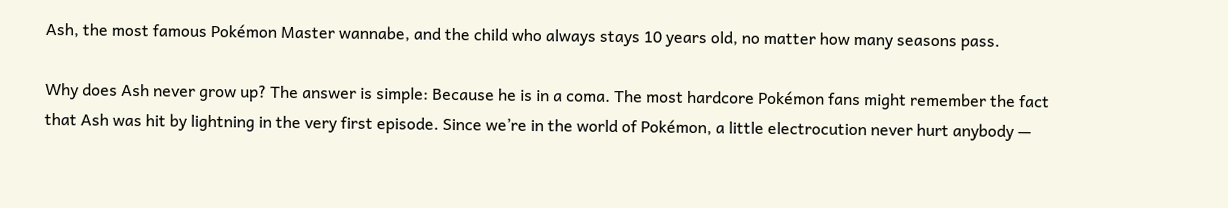Ash, the most famous Pokémon Master wannabe, and the child who always stays 10 years old, no matter how many seasons pass.

Why does Ash never grow up? The answer is simple: Because he is in a coma. The most hardcore Pokémon fans might remember the fact that Ash was hit by lightning in the very first episode. Since we’re in the world of Pokémon, a little electrocution never hurt anybody —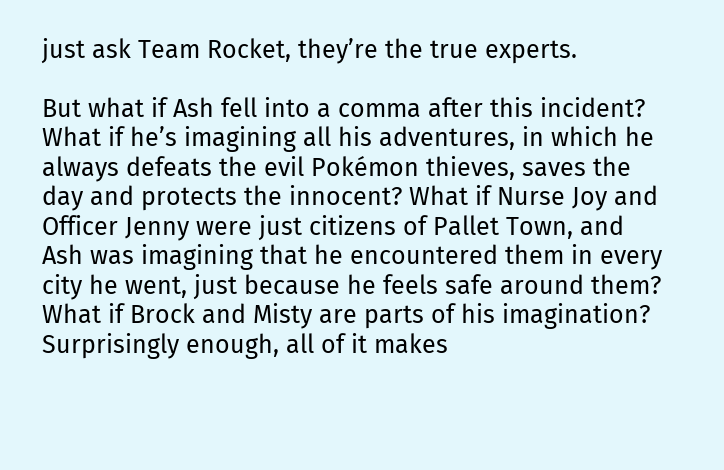just ask Team Rocket, they’re the true experts.

But what if Ash fell into a comma after this incident? What if he’s imagining all his adventures, in which he always defeats the evil Pokémon thieves, saves the day and protects the innocent? What if Nurse Joy and Officer Jenny were just citizens of Pallet Town, and Ash was imagining that he encountered them in every city he went, just because he feels safe around them? What if Brock and Misty are parts of his imagination? Surprisingly enough, all of it makes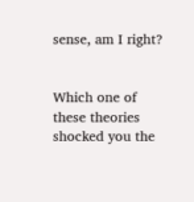sense, am I right?


Which one of these theories shocked you the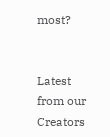most?


Latest from our Creators